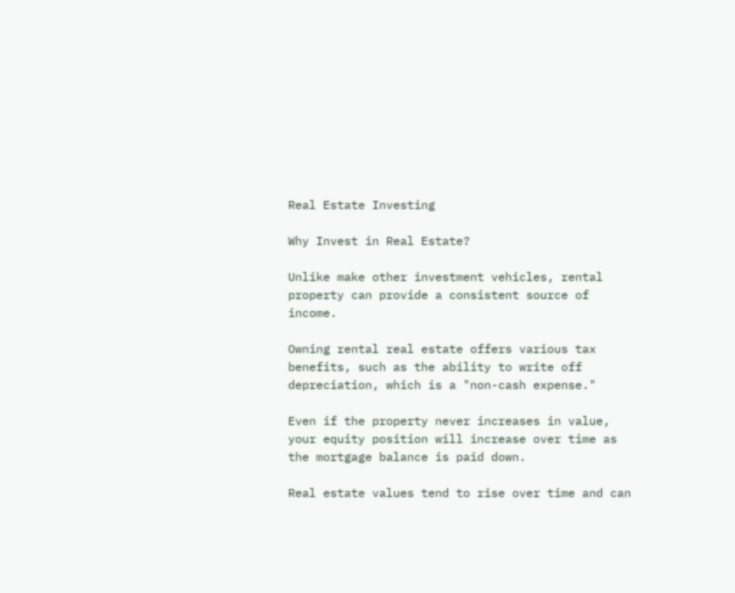Real Estate Investing

Why Invest in Real Estate?

Unlike make other investment vehicles, rental property can provide a consistent source of income.

Owning rental real estate offers various tax benefits, such as the ability to write off depreciation, which is a "non-cash expense."

Even if the property never increases in value, your equity position will increase over time as the mortgage balance is paid down.

Real estate values tend to rise over time and can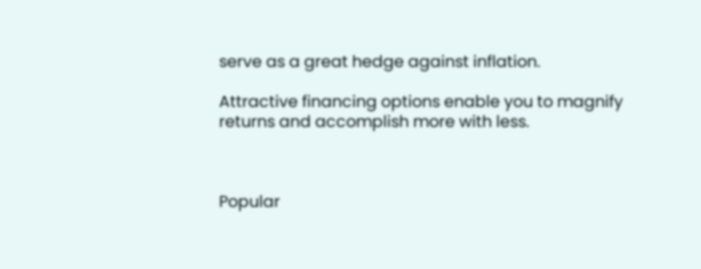serve as a great hedge against inflation.

Attractive financing options enable you to magnify returns and accomplish more with less.



Popular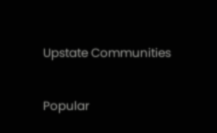Upstate Communities

Popular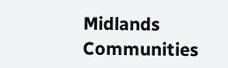Midlands Communities